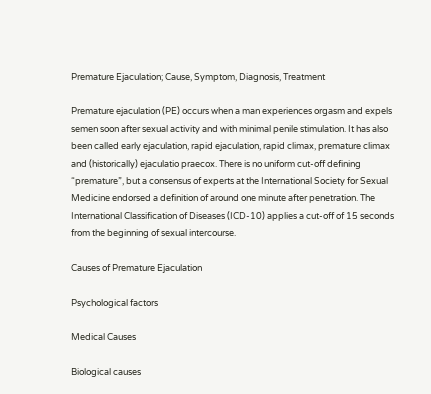Premature Ejaculation; Cause, Symptom, Diagnosis, Treatment

Premature ejaculation (PE) occurs when a man experiences orgasm and expels semen soon after sexual activity and with minimal penile stimulation. It has also been called early ejaculation, rapid ejaculation, rapid climax, premature climax and (historically) ejaculatio praecox. There is no uniform cut-off defining “premature”, but a consensus of experts at the International Society for Sexual Medicine endorsed a definition of around one minute after penetration. The International Classification of Diseases (ICD-10) applies a cut-off of 15 seconds from the beginning of sexual intercourse.

Causes of Premature Ejaculation

Psychological factors

Medical Causes

Biological causes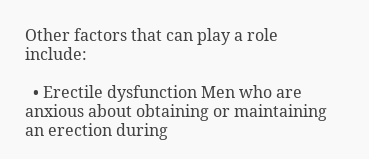Other factors that can play a role include:

  • Erectile dysfunction Men who are anxious about obtaining or maintaining an erection during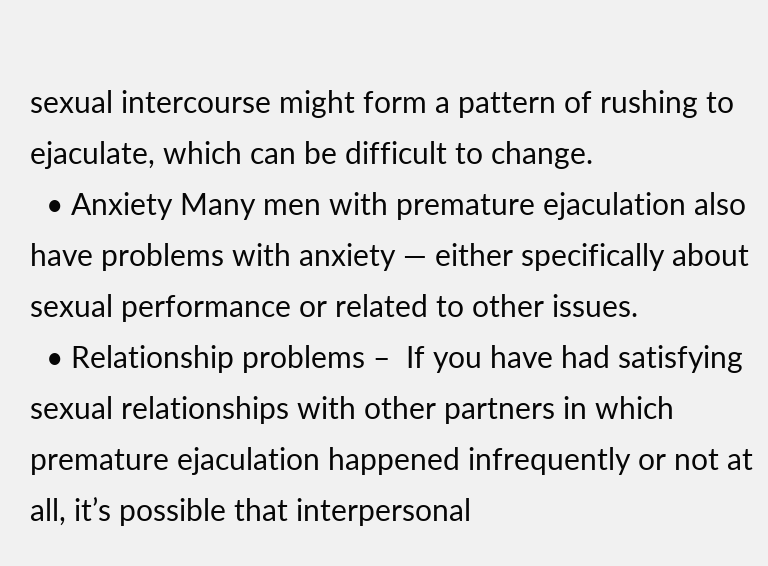sexual intercourse might form a pattern of rushing to ejaculate, which can be difficult to change.
  • Anxiety Many men with premature ejaculation also have problems with anxiety — either specifically about sexual performance or related to other issues.
  • Relationship problems –  If you have had satisfying sexual relationships with other partners in which premature ejaculation happened infrequently or not at all, it’s possible that interpersonal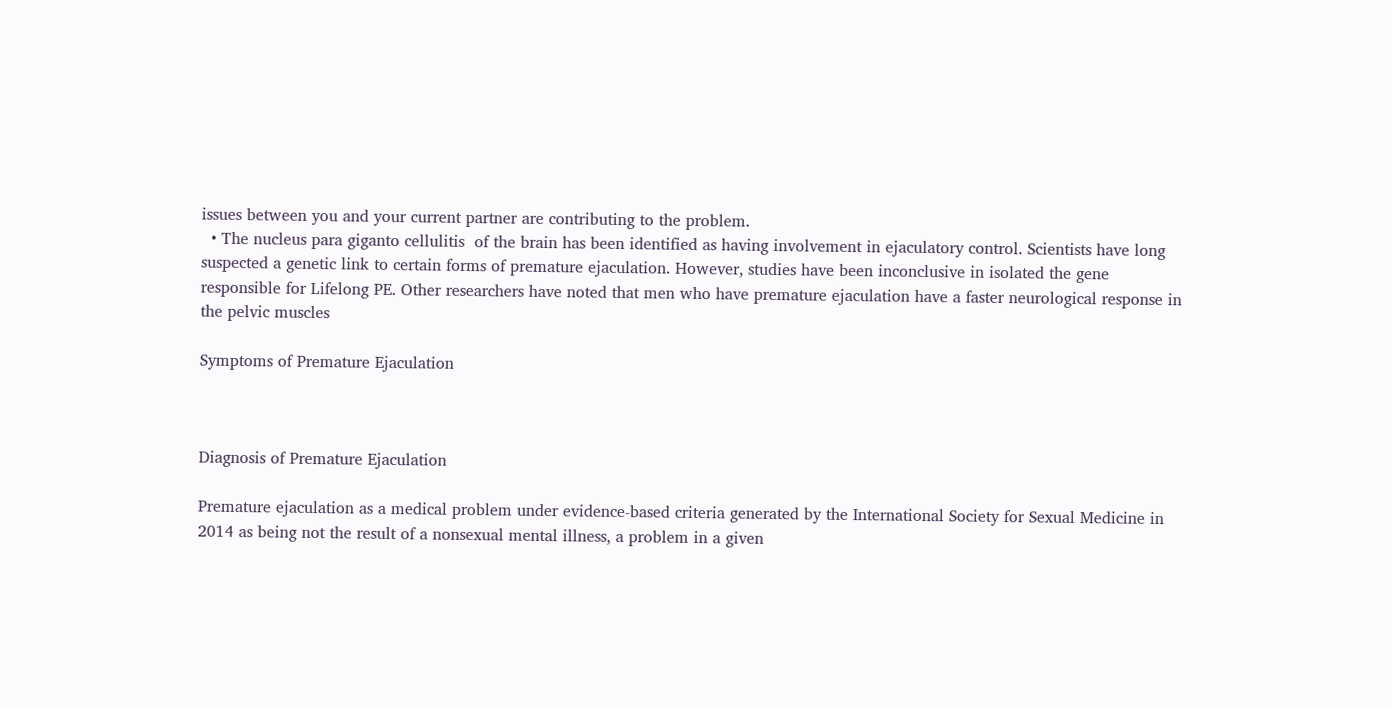issues between you and your current partner are contributing to the problem.
  • The nucleus para giganto cellulitis  of the brain has been identified as having involvement in ejaculatory control. Scientists have long suspected a genetic link to certain forms of premature ejaculation. However, studies have been inconclusive in isolated the gene responsible for Lifelong PE. Other researchers have noted that men who have premature ejaculation have a faster neurological response in the pelvic muscles

Symptoms of Premature Ejaculation



Diagnosis of Premature Ejaculation

Premature ejaculation as a medical problem under evidence-based criteria generated by the International Society for Sexual Medicine in 2014 as being not the result of a nonsexual mental illness, a problem in a given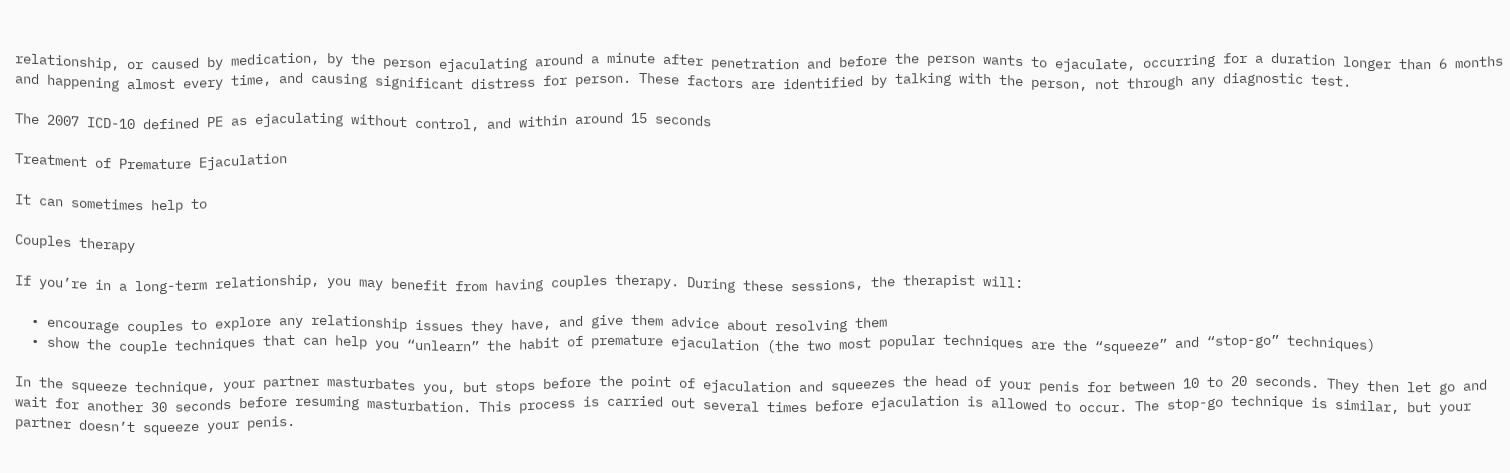relationship, or caused by medication, by the person ejaculating around a minute after penetration and before the person wants to ejaculate, occurring for a duration longer than 6 months and happening almost every time, and causing significant distress for person. These factors are identified by talking with the person, not through any diagnostic test.

The 2007 ICD-10 defined PE as ejaculating without control, and within around 15 seconds

Treatment of Premature Ejaculation

It can sometimes help to

Couples therapy

If you’re in a long-term relationship, you may benefit from having couples therapy. During these sessions, the therapist will:

  • encourage couples to explore any relationship issues they have, and give them advice about resolving them
  • show the couple techniques that can help you “unlearn” the habit of premature ejaculation (the two most popular techniques are the “squeeze” and “stop-go” techniques)

In the squeeze technique, your partner masturbates you, but stops before the point of ejaculation and squeezes the head of your penis for between 10 to 20 seconds. They then let go and wait for another 30 seconds before resuming masturbation. This process is carried out several times before ejaculation is allowed to occur. The stop-go technique is similar, but your partner doesn’t squeeze your penis.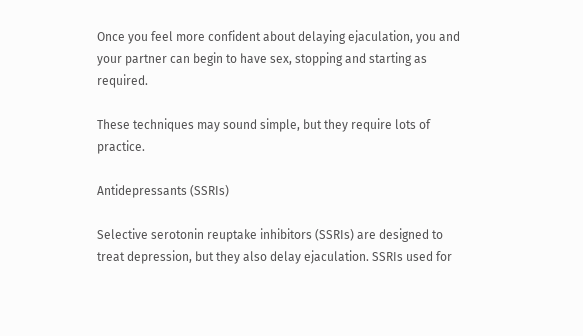Once you feel more confident about delaying ejaculation, you and your partner can begin to have sex, stopping and starting as required.

These techniques may sound simple, but they require lots of practice.

Antidepressants (SSRIs)

Selective serotonin reuptake inhibitors (SSRIs) are designed to treat depression, but they also delay ejaculation. SSRIs used for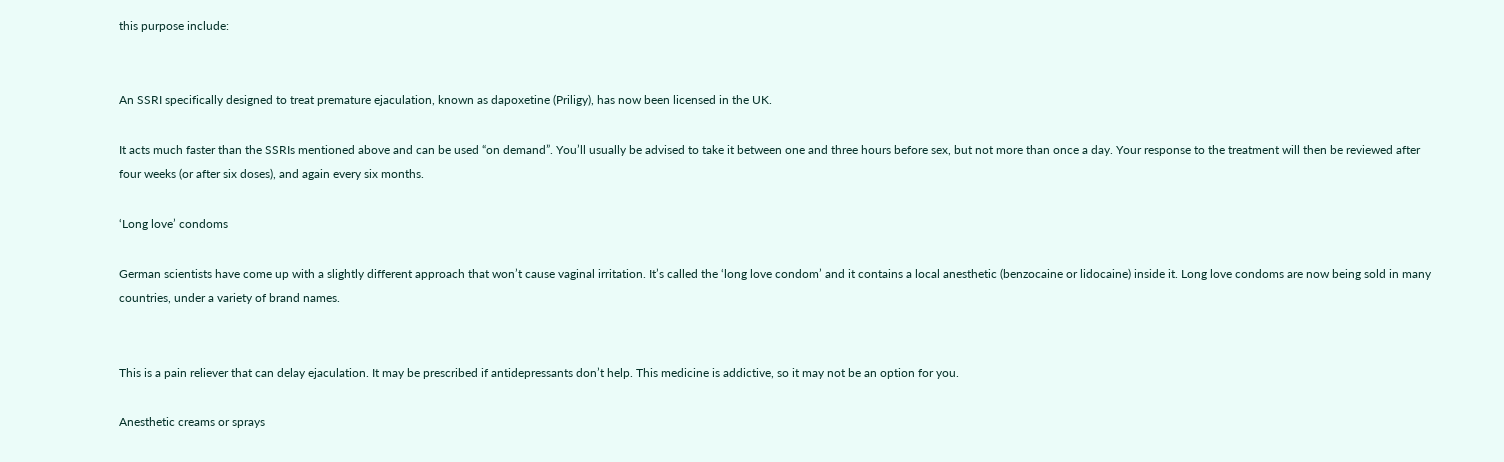this purpose include:


An SSRI specifically designed to treat premature ejaculation, known as dapoxetine (Priligy), has now been licensed in the UK.

It acts much faster than the SSRIs mentioned above and can be used “on demand”. You’ll usually be advised to take it between one and three hours before sex, but not more than once a day. Your response to the treatment will then be reviewed after four weeks (or after six doses), and again every six months.

‘Long love’ condoms

German scientists have come up with a slightly different approach that won’t cause vaginal irritation. It’s called the ‘long love condom’ and it contains a local anesthetic (benzocaine or lidocaine) inside it. Long love condoms are now being sold in many countries, under a variety of brand names.


This is a pain reliever that can delay ejaculation. It may be prescribed if antidepressants don’t help. This medicine is addictive, so it may not be an option for you.

Anesthetic creams or sprays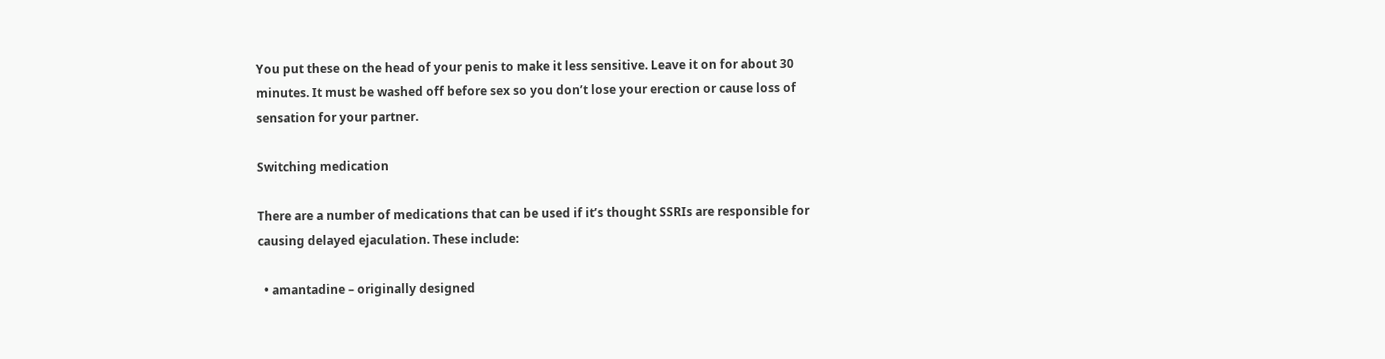You put these on the head of your penis to make it less sensitive. Leave it on for about 30 minutes. It must be washed off before sex so you don’t lose your erection or cause loss of sensation for your partner.

Switching medication

There are a number of medications that can be used if it’s thought SSRIs are responsible for causing delayed ejaculation. These include:

  • amantadine – originally designed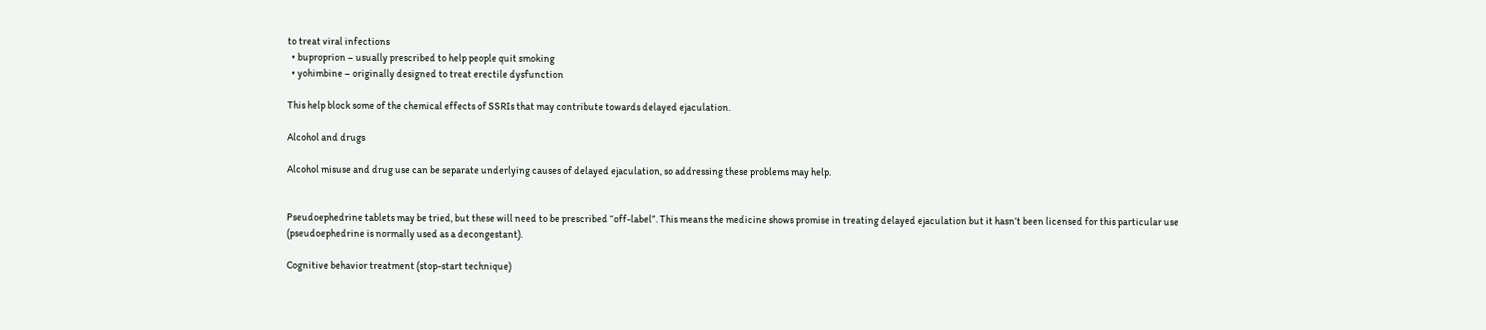to treat viral infections
  • buproprion – usually prescribed to help people quit smoking
  • yohimbine – originally designed to treat erectile dysfunction

This help block some of the chemical effects of SSRIs that may contribute towards delayed ejaculation.

Alcohol and drugs

Alcohol misuse and drug use can be separate underlying causes of delayed ejaculation, so addressing these problems may help.


Pseudoephedrine tablets may be tried, but these will need to be prescribed “off-label”. This means the medicine shows promise in treating delayed ejaculation but it hasn’t been licensed for this particular use (pseudoephedrine is normally used as a decongestant).

Cognitive behavior treatment (stop-start technique)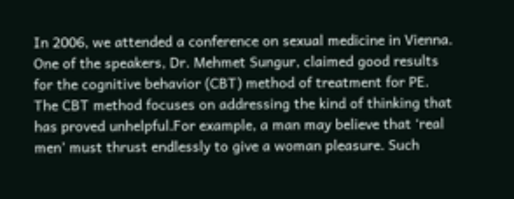In 2006, we attended a conference on sexual medicine in Vienna. One of the speakers, Dr. Mehmet Sungur, claimed good results for the cognitive behavior (CBT) method of treatment for PE. The CBT method focuses on addressing the kind of thinking that has proved unhelpful.For example, a man may believe that ‘real men’ must thrust endlessly to give a woman pleasure. Such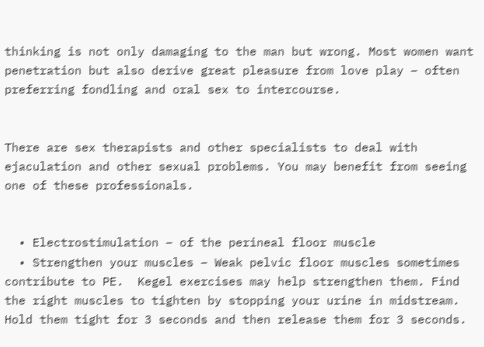thinking is not only damaging to the man but wrong. Most women want penetration but also derive great pleasure from love play – often preferring fondling and oral sex to intercourse.


There are sex therapists and other specialists to deal with ejaculation and other sexual problems. You may benefit from seeing one of these professionals.


  • Electrostimulation – of the perineal floor muscle
  • Strengthen your muscles – Weak pelvic floor muscles sometimes contribute to PE.  Kegel exercises may help strengthen them. Find the right muscles to tighten by stopping your urine in midstream. Hold them tight for 3 seconds and then release them for 3 seconds.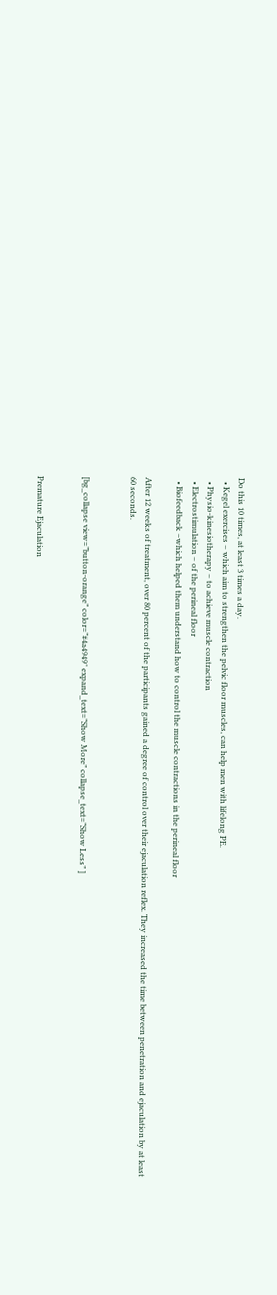Do this 10 times, at least 3 times a day.
  • Kegel exercises – which aim to strengthen the pelvic floor muscles, can help men with lifelong PE.
  • Physio-kinesiotherapy – to achieve muscle contraction
  • Electrostimulation – of the perineal floor
  • Biofeedback –which helped them understand how to control the muscle contractions in the perineal floor

After 12 weeks of treatment, over 80 percent of the participants gained a degree of control over their ejaculation reflex. They increased the time between penetration and ejaculation by at least 60 seconds.


[bg_collapse view=”button-orange” color=”#4a4949″ expand_text=”Show More” collapse_text=”Show Less” ]


Premature Ejaculation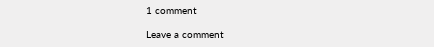1 comment

Leave a comment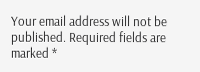Your email address will not be published. Required fields are marked *